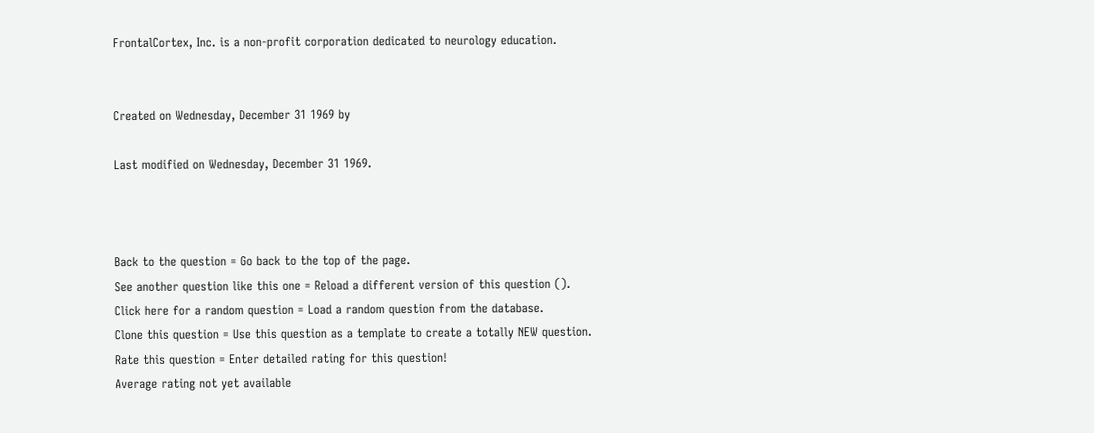FrontalCortex, Inc. is a non-profit corporation dedicated to neurology education.


Created on Wednesday, December 31 1969 by

Last modified on Wednesday, December 31 1969.



Back to the question = Go back to the top of the page.
See another question like this one = Reload a different version of this question ().
Click here for a random question = Load a random question from the database.
Clone this question = Use this question as a template to create a totally NEW question.
Rate this question = Enter detailed rating for this question!
Average rating not yet available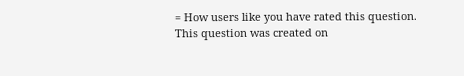= How users like you have rated this question.
This question was created on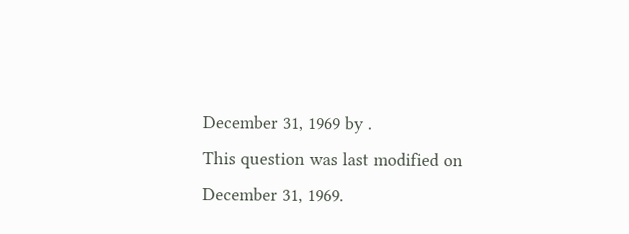December 31, 1969 by .
This question was last modified on December 31, 1969.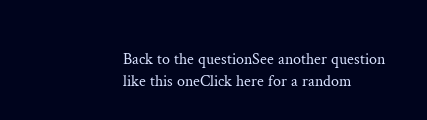Back to the questionSee another question like this oneClick here for a random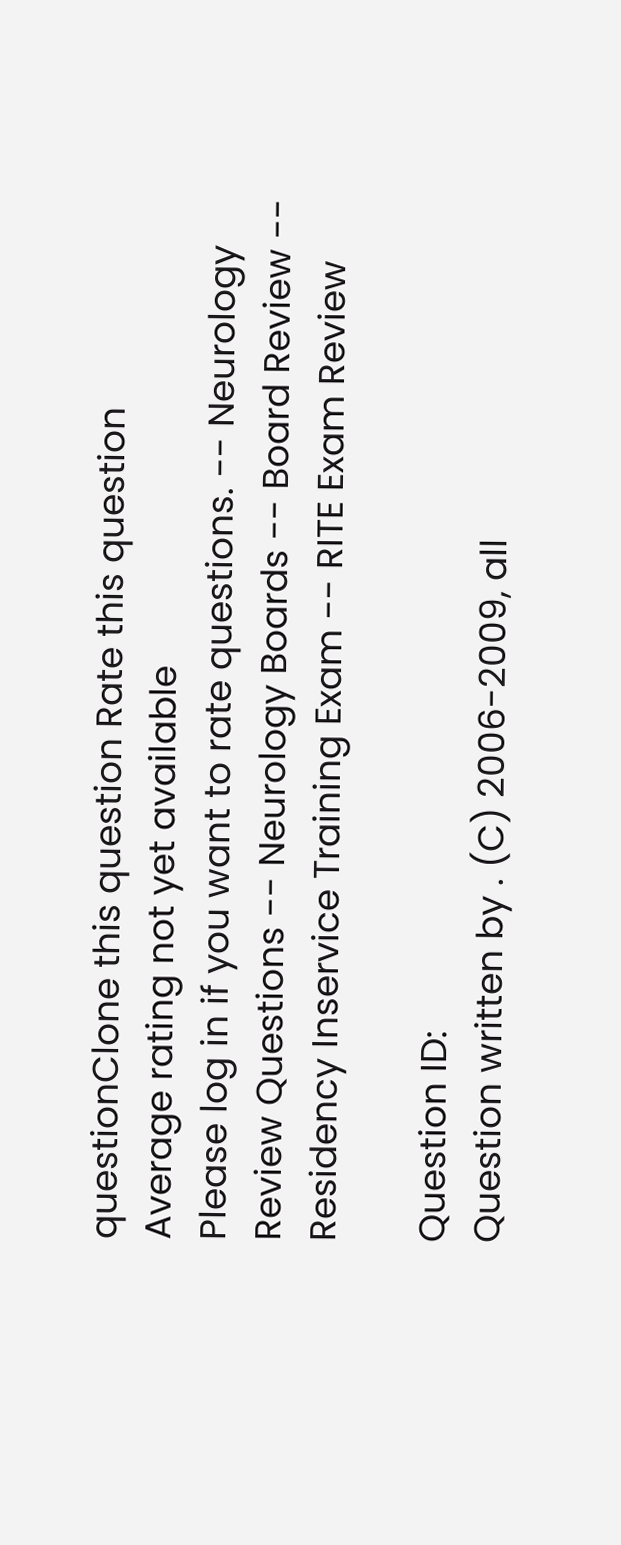questionClone this question Rate this question
Average rating not yet available
Please log in if you want to rate questions. -- Neurology Review Questions -- Neurology Boards -- Board Review -- Residency Inservice Training Exam -- RITE Exam Review

Question ID:
Question written by . (C) 2006-2009, all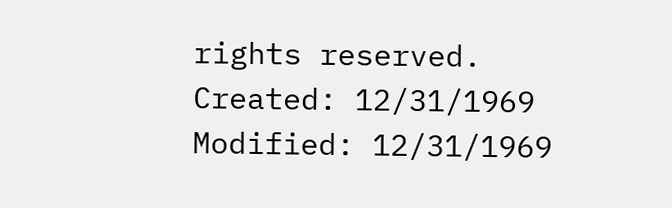rights reserved. Created: 12/31/1969
Modified: 12/31/1969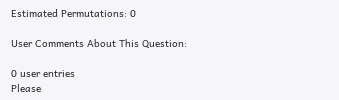Estimated Permutations: 0

User Comments About This Question:

0 user entries
Please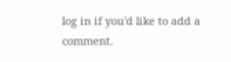log in if you'd like to add a comment.